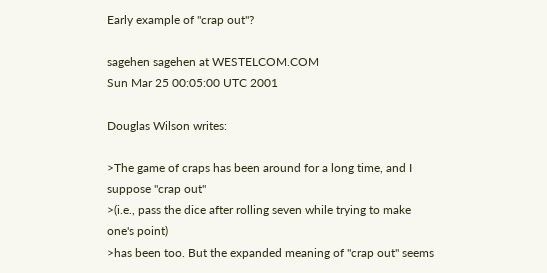Early example of "crap out"?

sagehen sagehen at WESTELCOM.COM
Sun Mar 25 00:05:00 UTC 2001

Douglas Wilson writes:

>The game of craps has been around for a long time, and I suppose "crap out"
>(i.e., pass the dice after rolling seven while trying to make one's point)
>has been too. But the expanded meaning of "crap out" seems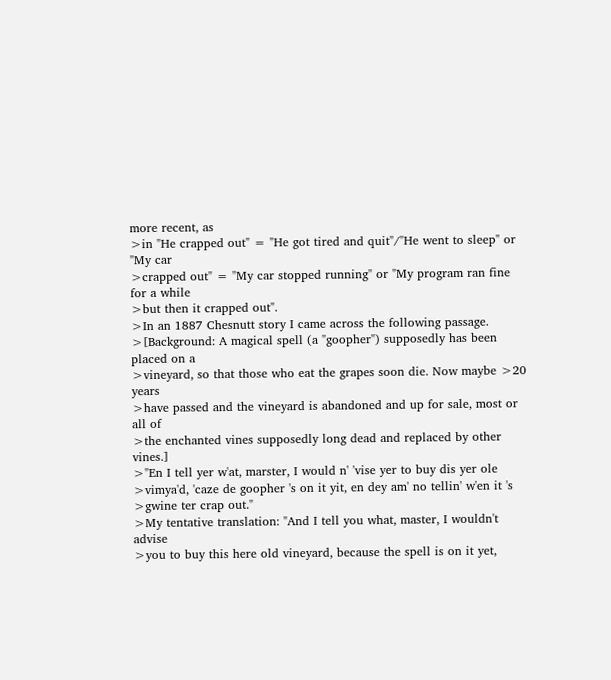more recent, as
>in "He crapped out" = "He got tired and quit"/"He went to sleep" or "My car
>crapped out" = "My car stopped running" or "My program ran fine for a while
>but then it crapped out".
>In an 1887 Chesnutt story I came across the following passage.
>[Background: A magical spell (a "goopher") supposedly has been placed on a
>vineyard, so that those who eat the grapes soon die. Now maybe >20 years
>have passed and the vineyard is abandoned and up for sale, most or all of
>the enchanted vines supposedly long dead and replaced by other vines.]
>"En I tell yer w'at, marster, I would n' 'vise yer to buy dis yer ole
>vimya'd, 'caze de goopher 's on it yit, en dey am' no tellin' w'en it 's
>gwine ter crap out."
>My tentative translation: "And I tell you what, master, I wouldn't advise
>you to buy this here old vineyard, because the spell is on it yet,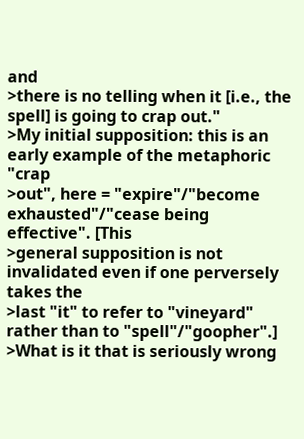and
>there is no telling when it [i.e., the spell] is going to crap out."
>My initial supposition: this is an early example of the metaphoric "crap
>out", here = "expire"/"become exhausted"/"cease being effective". [This
>general supposition is not invalidated even if one perversely takes the
>last "it" to refer to "vineyard" rather than to "spell"/"goopher".]
>What is it that is seriously wrong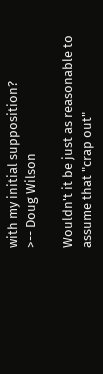with my initial supposition?
>-- Doug Wilson

Wouldn't it be just as reasonable to assume that "crap out"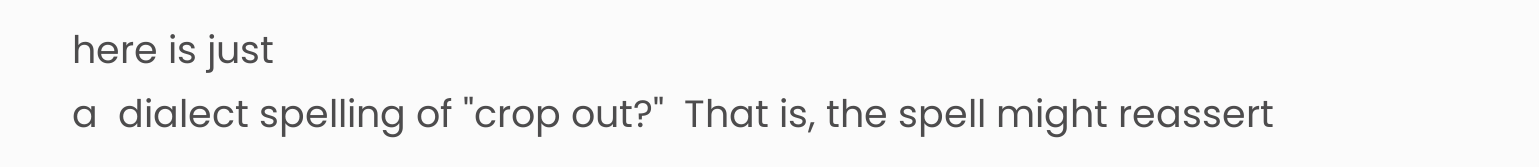here is just
a  dialect spelling of "crop out?"  That is, the spell might reassert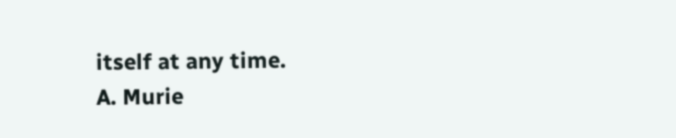itself at any time.
A. Murie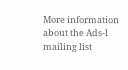More information about the Ads-l mailing list